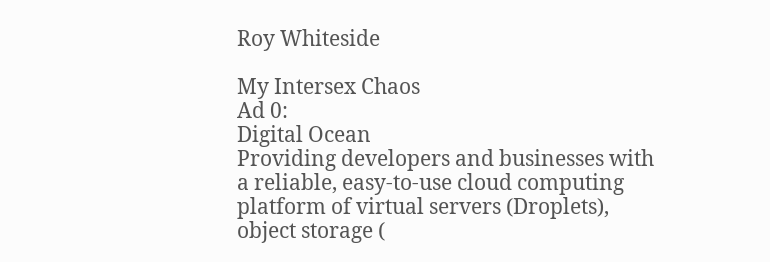Roy Whiteside

My Intersex Chaos
Ad 0:
Digital Ocean
Providing developers and businesses with a reliable, easy-to-use cloud computing platform of virtual servers (Droplets), object storage (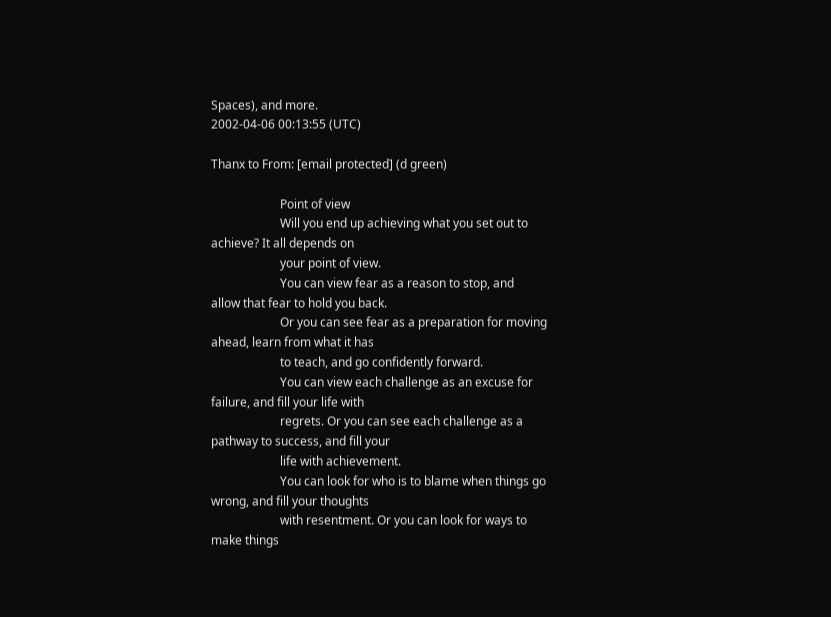Spaces), and more.
2002-04-06 00:13:55 (UTC)

Thanx to From: [email protected] (d green)

                       Point of view
                       Will you end up achieving what you set out to
achieve? It all depends on
                       your point of view.
                       You can view fear as a reason to stop, and
allow that fear to hold you back.
                       Or you can see fear as a preparation for moving
ahead, learn from what it has
                       to teach, and go confidently forward.
                       You can view each challenge as an excuse for
failure, and fill your life with
                       regrets. Or you can see each challenge as a
pathway to success, and fill your
                       life with achievement.
                       You can look for who is to blame when things go
wrong, and fill your thoughts
                       with resentment. Or you can look for ways to
make things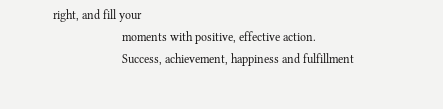right, and fill your
                       moments with positive, effective action.
                       Success, achievement, happiness and fulfillment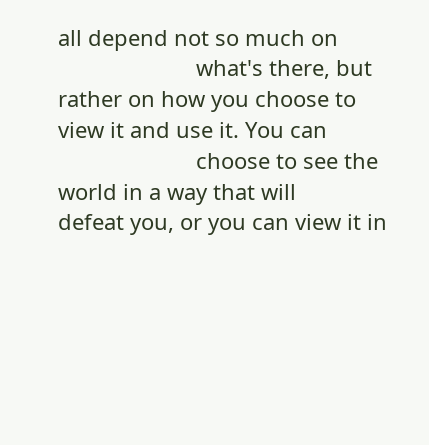all depend not so much on
                       what's there, but rather on how you choose to
view it and use it. You can
                       choose to see the world in a way that will
defeat you, or you can view it in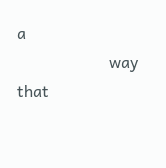a
                       way that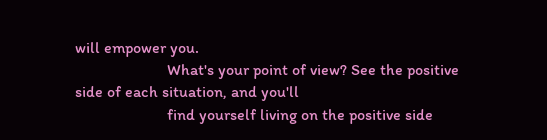will empower you.
                       What's your point of view? See the positive
side of each situation, and you'll
                       find yourself living on the positive side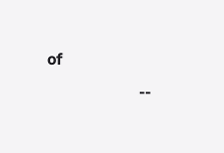of
                       --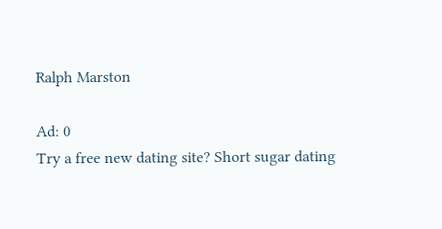Ralph Marston

Ad: 0
Try a free new dating site? Short sugar dating